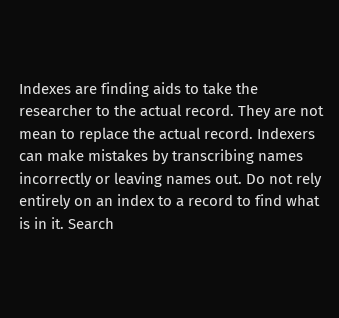Indexes are finding aids to take the researcher to the actual record. They are not mean to replace the actual record. Indexers can make mistakes by transcribing names incorrectly or leaving names out. Do not rely entirely on an index to a record to find what is in it. Search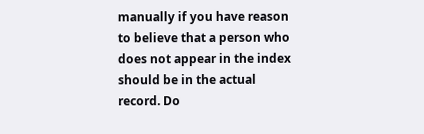manually if you have reason to believe that a person who does not appear in the index should be in the actual record. Do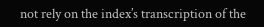not rely on the index’s transcription of the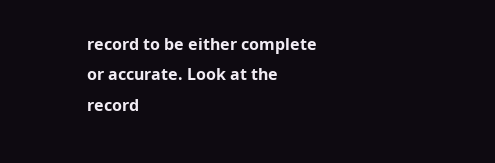record to be either complete or accurate. Look at the record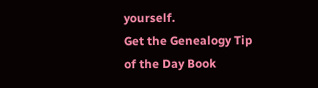yourself.
Get the Genealogy Tip of the Day Book